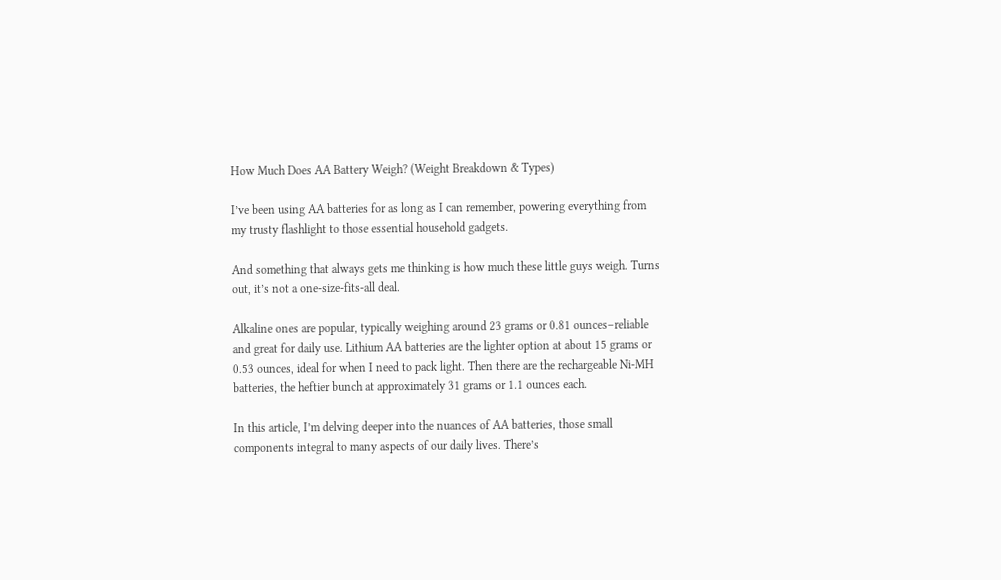How Much Does AA Battery Weigh? (Weight Breakdown & Types)

I’ve been using AA batteries for as long as I can remember, powering everything from my trusty flashlight to those essential household gadgets.

And something that always gets me thinking is how much these little guys weigh. Turns out, it’s not a one-size-fits-all deal.

Alkaline ones are popular, typically weighing around 23 grams or 0.81 ounces–reliable and great for daily use. Lithium AA batteries are the lighter option at about 15 grams or 0.53 ounces, ideal for when I need to pack light. Then there are the rechargeable Ni-MH batteries, the heftier bunch at approximately 31 grams or 1.1 ounces each.

In this article, I’m delving deeper into the nuances of AA batteries, those small components integral to many aspects of our daily lives. There’s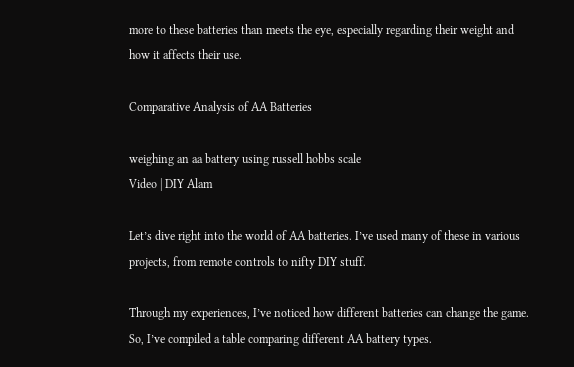more to these batteries than meets the eye, especially regarding their weight and how it affects their use.

Comparative Analysis of AA Batteries

weighing an aa battery using russell hobbs scale
Video | DIY Alam

Let’s dive right into the world of AA batteries. I’ve used many of these in various projects, from remote controls to nifty DIY stuff.

Through my experiences, I’ve noticed how different batteries can change the game. So, I’ve compiled a table comparing different AA battery types.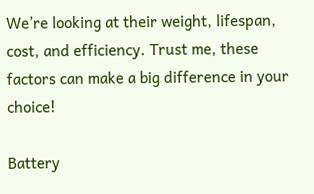We’re looking at their weight, lifespan, cost, and efficiency. Trust me, these factors can make a big difference in your choice!

Battery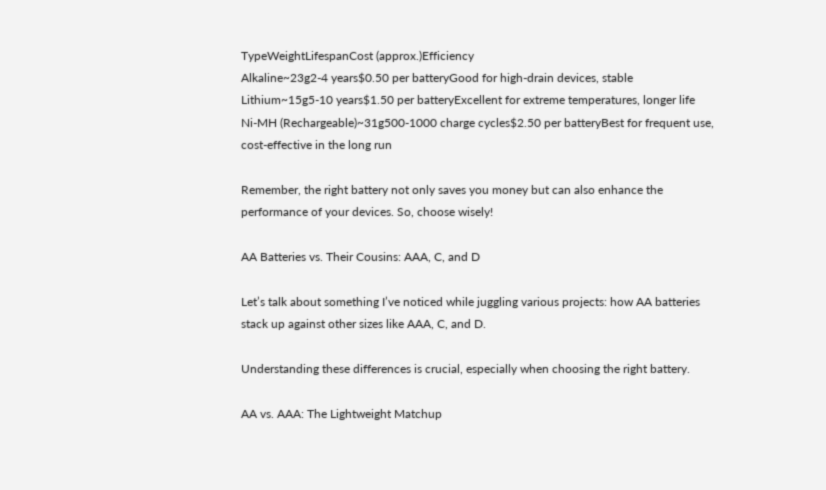TypeWeightLifespanCost (approx.)Efficiency
Alkaline~23g2-4 years$0.50 per batteryGood for high-drain devices, stable
Lithium~15g5-10 years$1.50 per batteryExcellent for extreme temperatures, longer life
Ni-MH (Rechargeable)~31g500-1000 charge cycles$2.50 per batteryBest for frequent use, cost-effective in the long run

Remember, the right battery not only saves you money but can also enhance the performance of your devices. So, choose wisely!

AA Batteries vs. Their Cousins: AAA, C, and D

Let’s talk about something I’ve noticed while juggling various projects: how AA batteries stack up against other sizes like AAA, C, and D.

Understanding these differences is crucial, especially when choosing the right battery.

AA vs. AAA: The Lightweight Matchup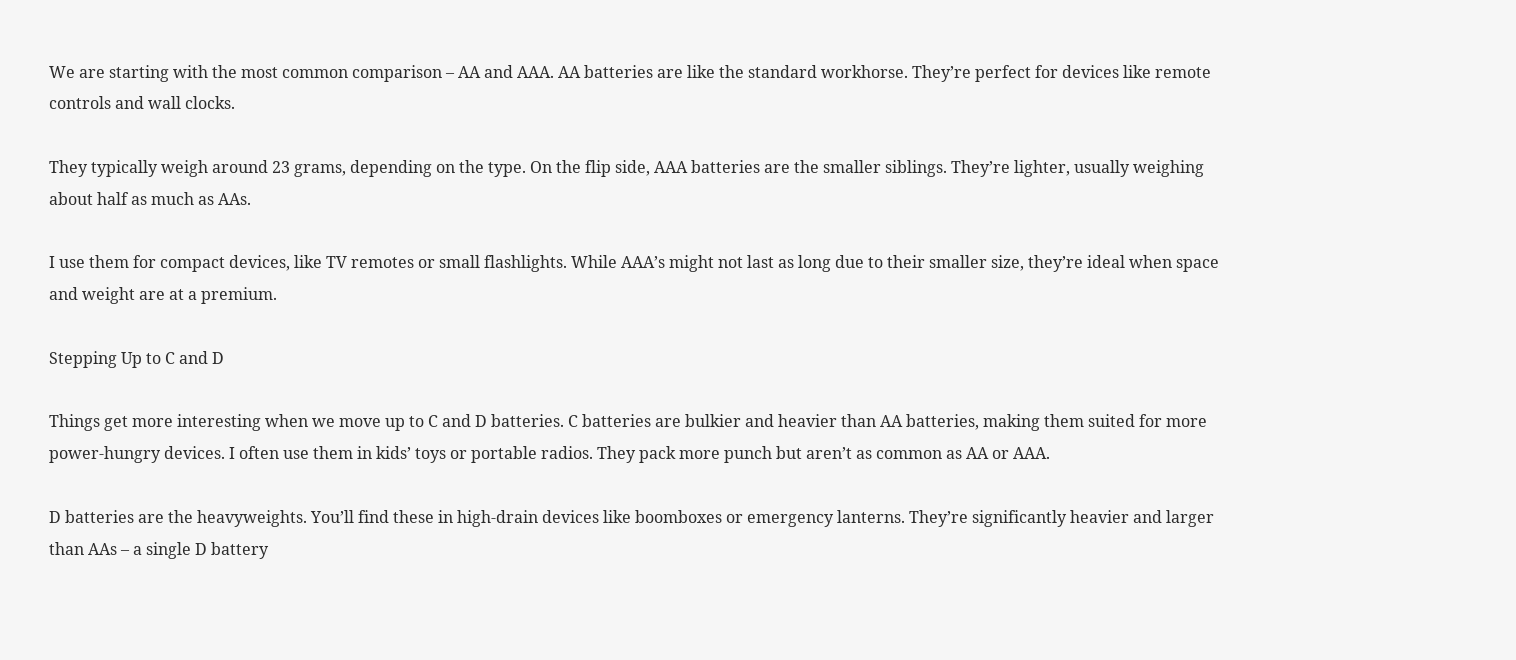We are starting with the most common comparison – AA and AAA. AA batteries are like the standard workhorse. They’re perfect for devices like remote controls and wall clocks.

They typically weigh around 23 grams, depending on the type. On the flip side, AAA batteries are the smaller siblings. They’re lighter, usually weighing about half as much as AAs.

I use them for compact devices, like TV remotes or small flashlights. While AAA’s might not last as long due to their smaller size, they’re ideal when space and weight are at a premium.

Stepping Up to C and D

Things get more interesting when we move up to C and D batteries. C batteries are bulkier and heavier than AA batteries, making them suited for more power-hungry devices. I often use them in kids’ toys or portable radios. They pack more punch but aren’t as common as AA or AAA.

D batteries are the heavyweights. You’ll find these in high-drain devices like boomboxes or emergency lanterns. They’re significantly heavier and larger than AAs – a single D battery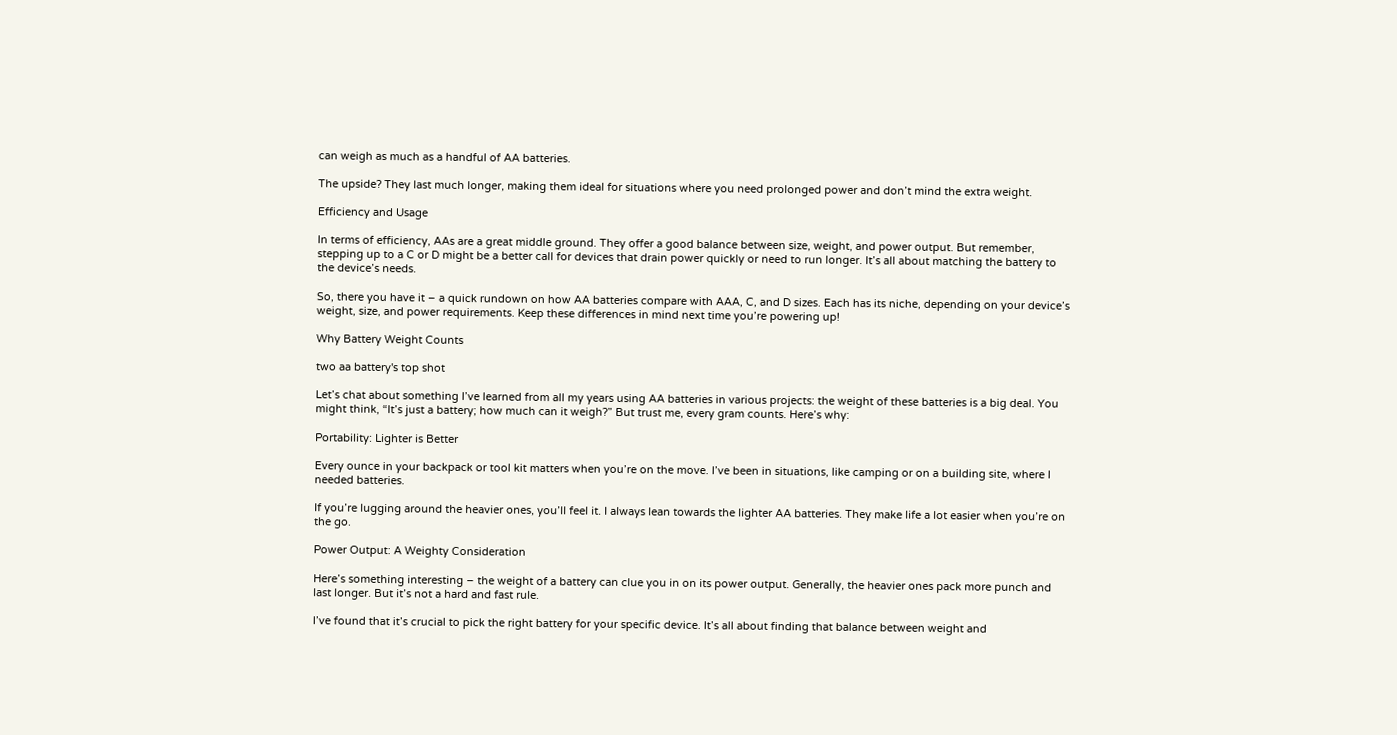can weigh as much as a handful of AA batteries.

The upside? They last much longer, making them ideal for situations where you need prolonged power and don’t mind the extra weight.

Efficiency and Usage

In terms of efficiency, AAs are a great middle ground. They offer a good balance between size, weight, and power output. But remember, stepping up to a C or D might be a better call for devices that drain power quickly or need to run longer. It’s all about matching the battery to the device’s needs.

So, there you have it – a quick rundown on how AA batteries compare with AAA, C, and D sizes. Each has its niche, depending on your device’s weight, size, and power requirements. Keep these differences in mind next time you’re powering up!

Why Battery Weight Counts

two aa battery's top shot

Let’s chat about something I’ve learned from all my years using AA batteries in various projects: the weight of these batteries is a big deal. You might think, “It’s just a battery; how much can it weigh?” But trust me, every gram counts. Here’s why:

Portability: Lighter is Better

Every ounce in your backpack or tool kit matters when you’re on the move. I’ve been in situations, like camping or on a building site, where I needed batteries.

If you’re lugging around the heavier ones, you’ll feel it. I always lean towards the lighter AA batteries. They make life a lot easier when you’re on the go.

Power Output: A Weighty Consideration

Here’s something interesting – the weight of a battery can clue you in on its power output. Generally, the heavier ones pack more punch and last longer. But it’s not a hard and fast rule.

I’ve found that it’s crucial to pick the right battery for your specific device. It’s all about finding that balance between weight and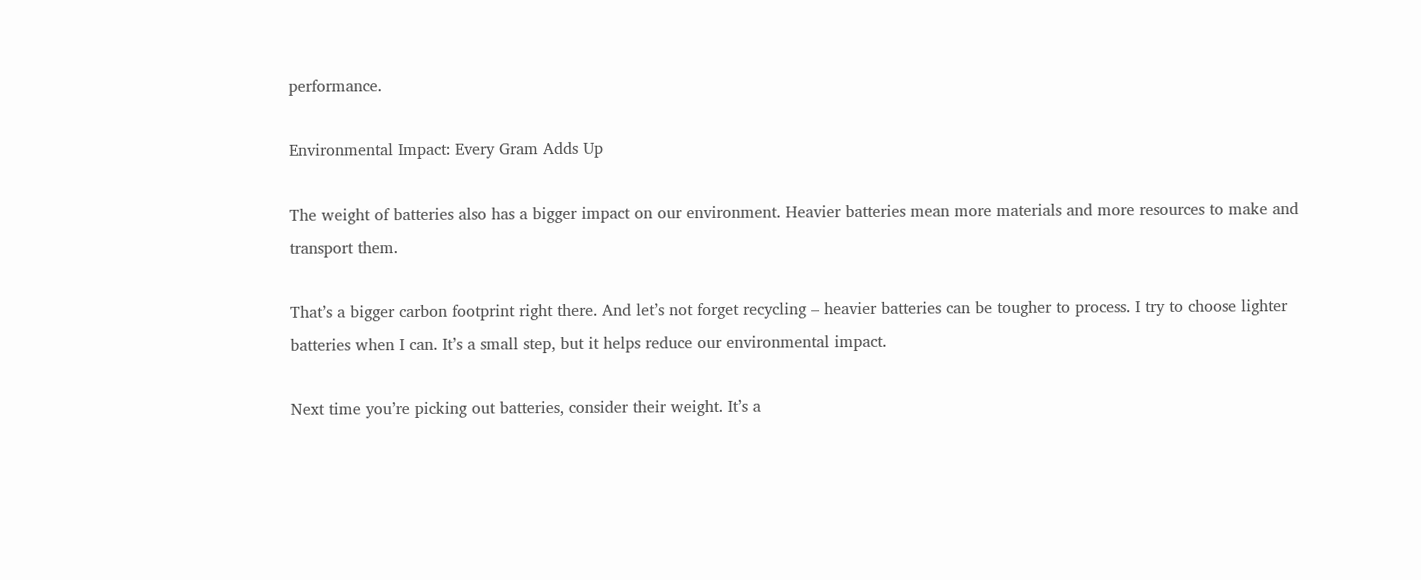performance.

Environmental Impact: Every Gram Adds Up

The weight of batteries also has a bigger impact on our environment. Heavier batteries mean more materials and more resources to make and transport them.

That’s a bigger carbon footprint right there. And let’s not forget recycling – heavier batteries can be tougher to process. I try to choose lighter batteries when I can. It’s a small step, but it helps reduce our environmental impact.

Next time you’re picking out batteries, consider their weight. It’s a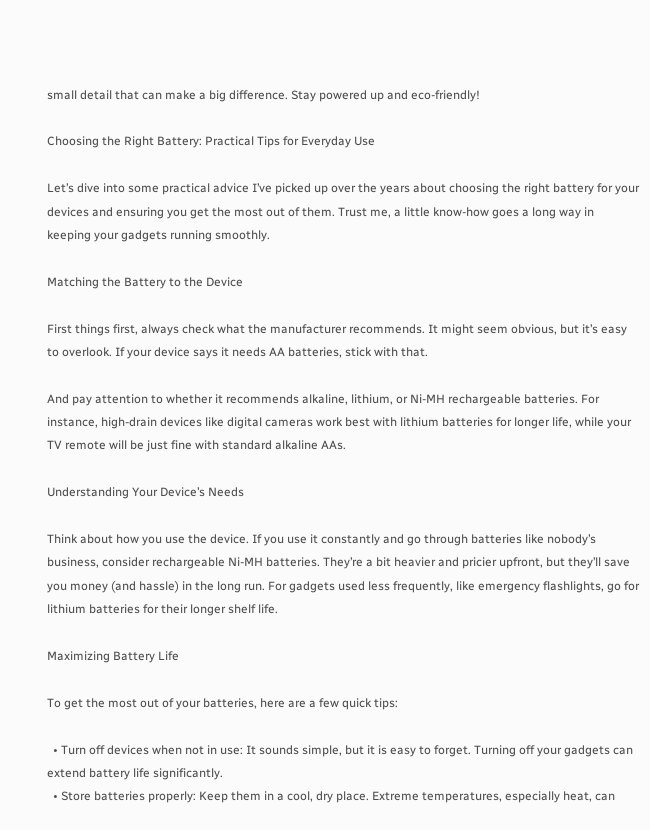small detail that can make a big difference. Stay powered up and eco-friendly!

Choosing the Right Battery: Practical Tips for Everyday Use

Let’s dive into some practical advice I’ve picked up over the years about choosing the right battery for your devices and ensuring you get the most out of them. Trust me, a little know-how goes a long way in keeping your gadgets running smoothly.

Matching the Battery to the Device

First things first, always check what the manufacturer recommends. It might seem obvious, but it’s easy to overlook. If your device says it needs AA batteries, stick with that.

And pay attention to whether it recommends alkaline, lithium, or Ni-MH rechargeable batteries. For instance, high-drain devices like digital cameras work best with lithium batteries for longer life, while your TV remote will be just fine with standard alkaline AAs.

Understanding Your Device’s Needs

Think about how you use the device. If you use it constantly and go through batteries like nobody’s business, consider rechargeable Ni-MH batteries. They’re a bit heavier and pricier upfront, but they’ll save you money (and hassle) in the long run. For gadgets used less frequently, like emergency flashlights, go for lithium batteries for their longer shelf life.

Maximizing Battery Life

To get the most out of your batteries, here are a few quick tips:

  • Turn off devices when not in use: It sounds simple, but it is easy to forget. Turning off your gadgets can extend battery life significantly.
  • Store batteries properly: Keep them in a cool, dry place. Extreme temperatures, especially heat, can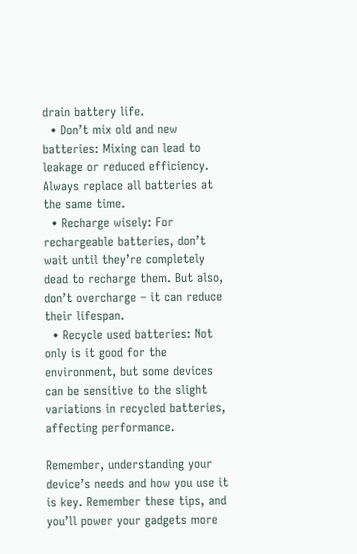drain battery life.
  • Don’t mix old and new batteries: Mixing can lead to leakage or reduced efficiency. Always replace all batteries at the same time.
  • Recharge wisely: For rechargeable batteries, don’t wait until they’re completely dead to recharge them. But also, don’t overcharge – it can reduce their lifespan.
  • Recycle used batteries: Not only is it good for the environment, but some devices can be sensitive to the slight variations in recycled batteries, affecting performance.

Remember, understanding your device’s needs and how you use it is key. Remember these tips, and you’ll power your gadgets more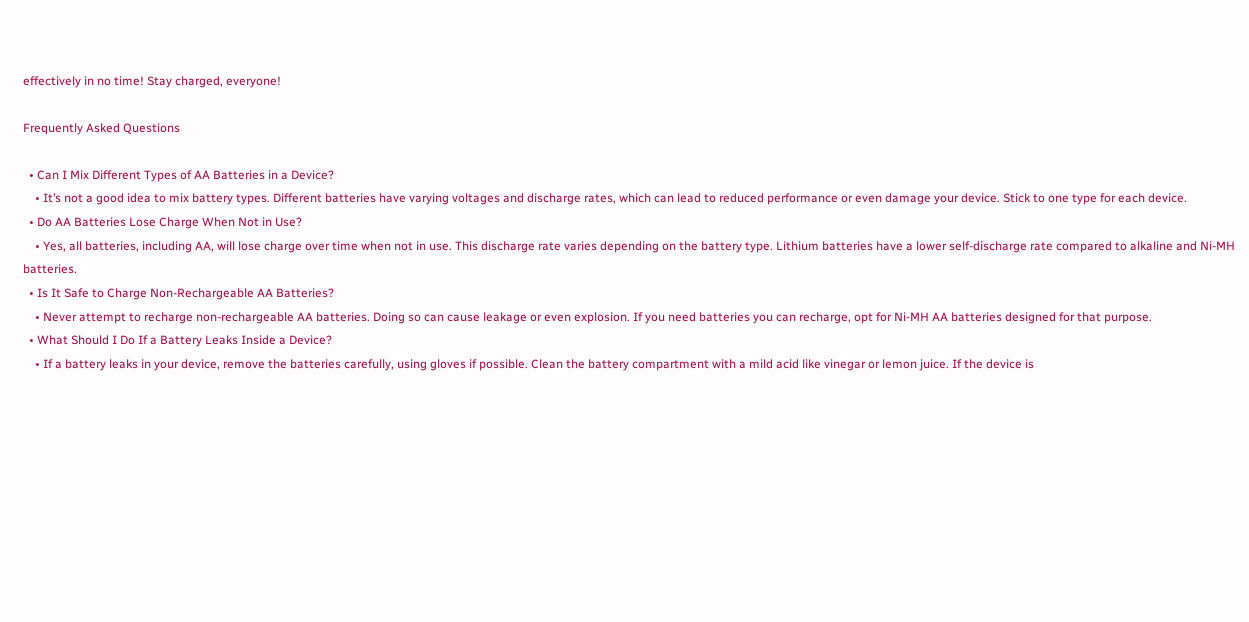effectively in no time! Stay charged, everyone!

Frequently Asked Questions

  • Can I Mix Different Types of AA Batteries in a Device?
    • It’s not a good idea to mix battery types. Different batteries have varying voltages and discharge rates, which can lead to reduced performance or even damage your device. Stick to one type for each device.
  • Do AA Batteries Lose Charge When Not in Use?
    • Yes, all batteries, including AA, will lose charge over time when not in use. This discharge rate varies depending on the battery type. Lithium batteries have a lower self-discharge rate compared to alkaline and Ni-MH batteries.
  • Is It Safe to Charge Non-Rechargeable AA Batteries?
    • Never attempt to recharge non-rechargeable AA batteries. Doing so can cause leakage or even explosion. If you need batteries you can recharge, opt for Ni-MH AA batteries designed for that purpose.
  • What Should I Do If a Battery Leaks Inside a Device?
    • If a battery leaks in your device, remove the batteries carefully, using gloves if possible. Clean the battery compartment with a mild acid like vinegar or lemon juice. If the device is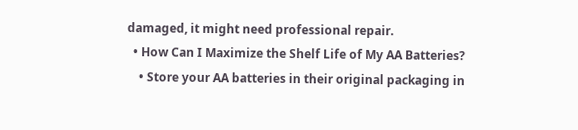damaged, it might need professional repair.
  • How Can I Maximize the Shelf Life of My AA Batteries?
    • Store your AA batteries in their original packaging in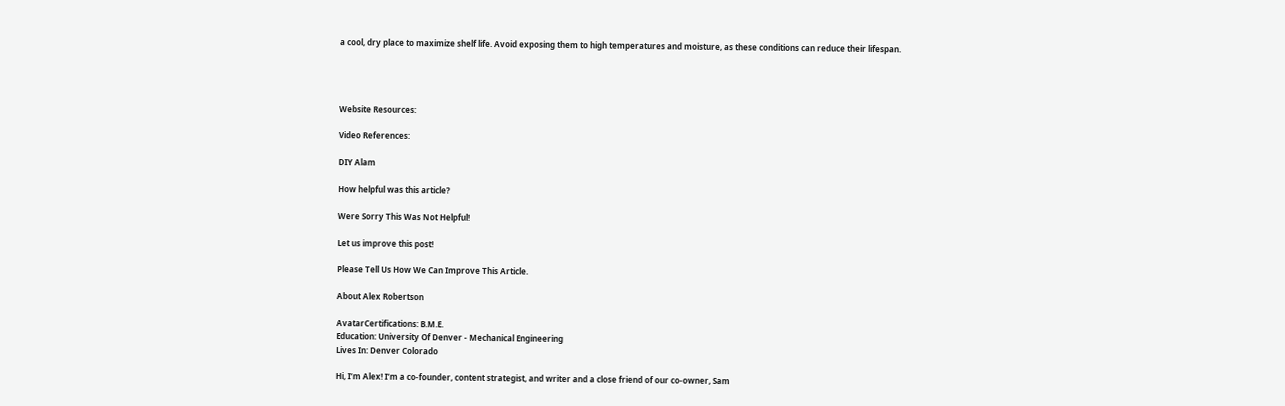a cool, dry place to maximize shelf life. Avoid exposing them to high temperatures and moisture, as these conditions can reduce their lifespan.




Website Resources:

Video References:

DIY Alam

How helpful was this article?

Were Sorry This Was Not Helpful!

Let us improve this post!

Please Tell Us How We Can Improve This Article.

About Alex Robertson

AvatarCertifications: B.M.E.
Education: University Of Denver - Mechanical Engineering
Lives In: Denver Colorado

Hi, I’m Alex! I’m a co-founder, content strategist, and writer and a close friend of our co-owner, Sam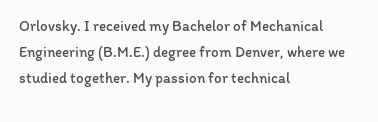Orlovsky. I received my Bachelor of Mechanical Engineering (B.M.E.) degree from Denver, where we studied together. My passion for technical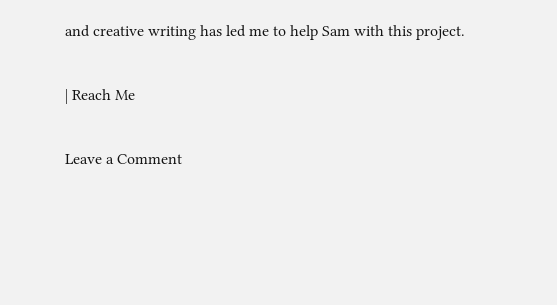and creative writing has led me to help Sam with this project.

| Reach Me

Leave a Comment